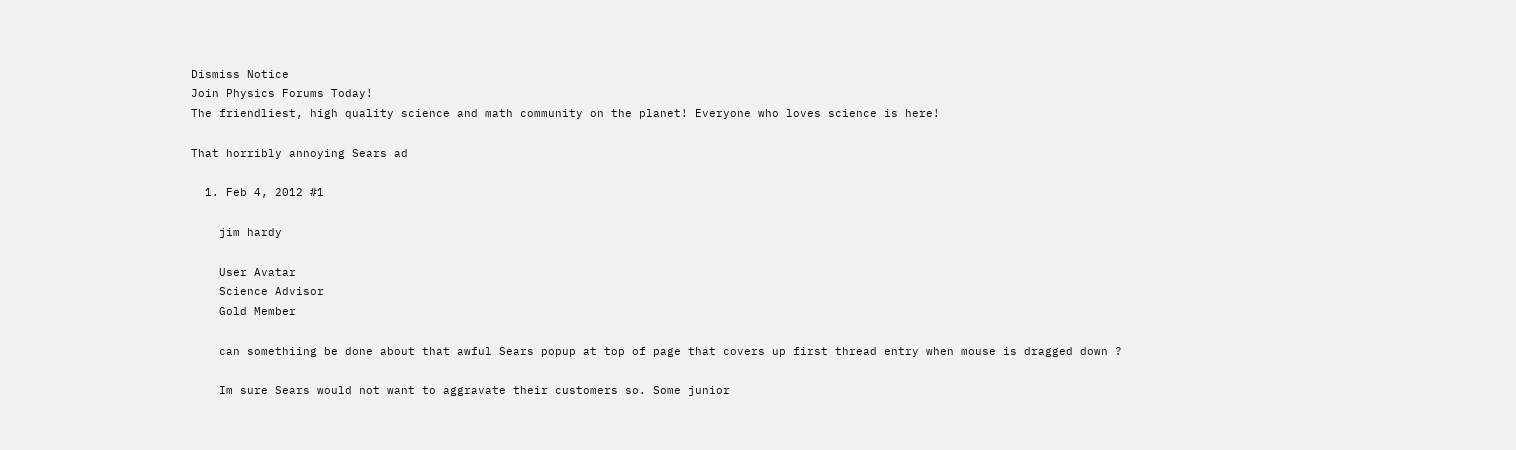Dismiss Notice
Join Physics Forums Today!
The friendliest, high quality science and math community on the planet! Everyone who loves science is here!

That horribly annoying Sears ad

  1. Feb 4, 2012 #1

    jim hardy

    User Avatar
    Science Advisor
    Gold Member

    can somethiing be done about that awful Sears popup at top of page that covers up first thread entry when mouse is dragged down ?

    Im sure Sears would not want to aggravate their customers so. Some junior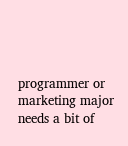programmer or marketing major needs a bit of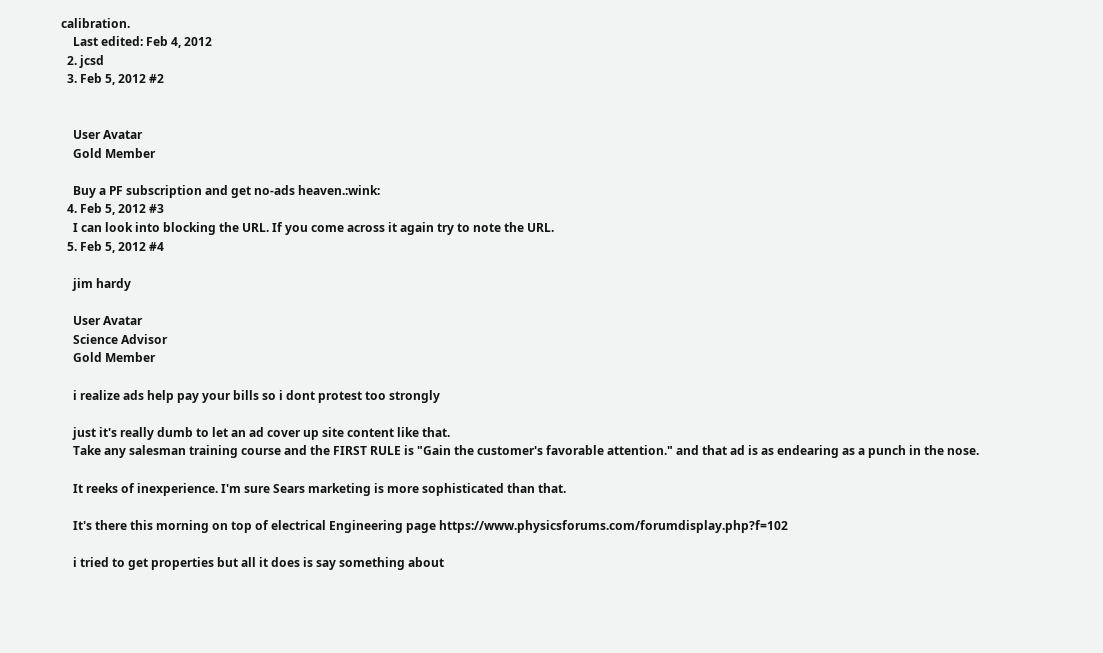calibration.
    Last edited: Feb 4, 2012
  2. jcsd
  3. Feb 5, 2012 #2


    User Avatar
    Gold Member

    Buy a PF subscription and get no-ads heaven.:wink:
  4. Feb 5, 2012 #3
    I can look into blocking the URL. If you come across it again try to note the URL.
  5. Feb 5, 2012 #4

    jim hardy

    User Avatar
    Science Advisor
    Gold Member

    i realize ads help pay your bills so i dont protest too strongly

    just it's really dumb to let an ad cover up site content like that.
    Take any salesman training course and the FIRST RULE is "Gain the customer's favorable attention." and that ad is as endearing as a punch in the nose.

    It reeks of inexperience. I'm sure Sears marketing is more sophisticated than that.

    It's there this morning on top of electrical Engineering page https://www.physicsforums.com/forumdisplay.php?f=102

    i tried to get properties but all it does is say something about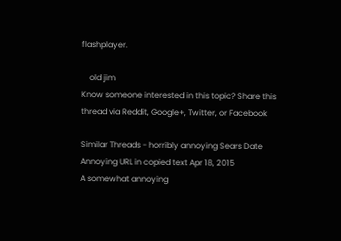flashplayer.

    old jim
Know someone interested in this topic? Share this thread via Reddit, Google+, Twitter, or Facebook

Similar Threads - horribly annoying Sears Date
Annoying URL in copied text Apr 18, 2015
A somewhat annoying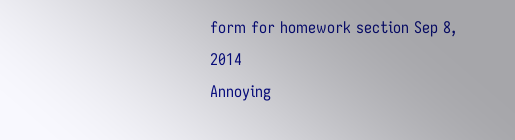form for homework section Sep 8, 2014
Annoying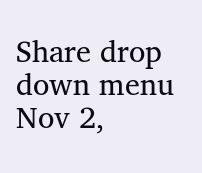Share drop down menu Nov 2,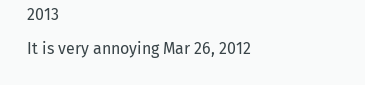2013
It is very annoying Mar 26, 2012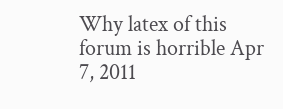Why latex of this forum is horrible Apr 7, 2011